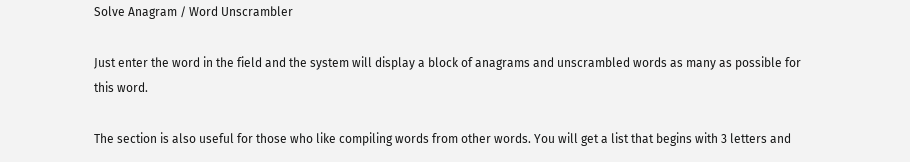Solve Anagram / Word Unscrambler

Just enter the word in the field and the system will display a block of anagrams and unscrambled words as many as possible for this word.

The section is also useful for those who like compiling words from other words. You will get a list that begins with 3 letters and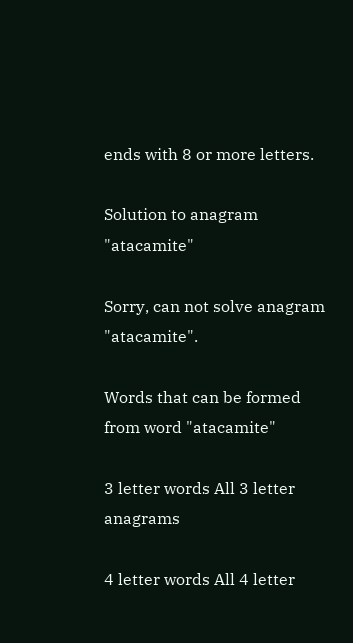ends with 8 or more letters.

Solution to anagram "atacamite"

Sorry, can not solve anagram "atacamite".

Words that can be formed from word "atacamite"

3 letter words All 3 letter anagrams

4 letter words All 4 letter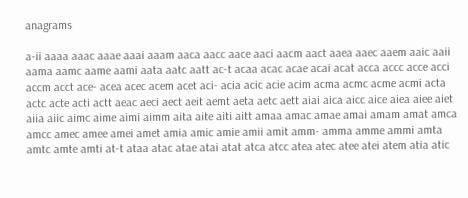anagrams

a-ii aaaa aaac aaae aaai aaam aaca aacc aace aaci aacm aact aaea aaec aaem aaic aaii aama aamc aame aami aata aatc aatt ac-t acaa acac acae acai acat acca accc acce acci accm acct ace- acea acec acem acet aci- acia acic acie acim acma acmc acme acmi acta actc acte acti actt aeac aeci aect aeit aemt aeta aetc aett aiai aica aicc aice aiea aiee aiet aiia aiic aimc aime aimi aimm aita aite aiti aitt amaa amac amae amai amam amat amca amcc amec amee amei amet amia amic amie amii amit amm- amma amme ammi amta amtc amte amti at-t ataa atac atae atai atat atca atcc atea atec atee atei atem atia atic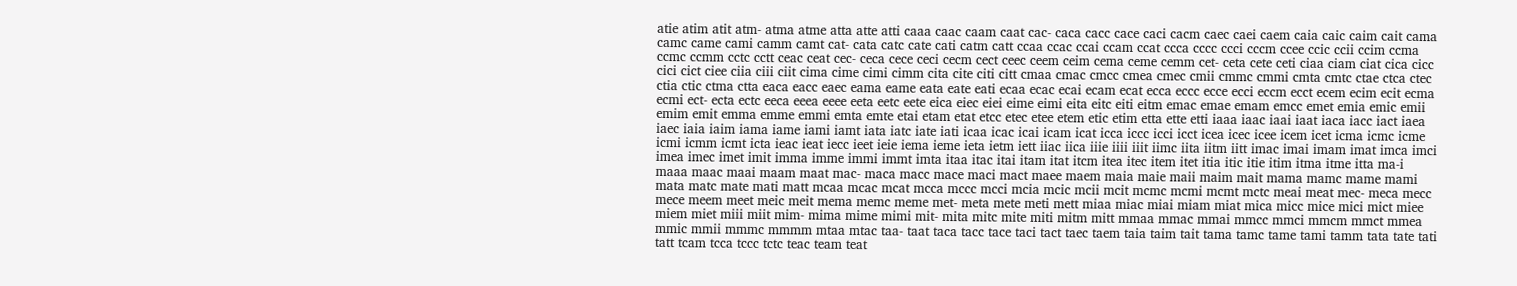atie atim atit atm- atma atme atta atte atti caaa caac caam caat cac- caca cacc cace caci cacm caec caei caem caia caic caim cait cama camc came cami camm camt cat- cata catc cate cati catm catt ccaa ccac ccai ccam ccat ccca cccc ccci cccm ccee ccic ccii ccim ccma ccmc ccmm cctc cctt ceac ceat cec- ceca cece ceci cecm cect ceec ceem ceim cema ceme cemm cet- ceta cete ceti ciaa ciam ciat cica cicc cici cict ciee ciia ciii ciit cima cime cimi cimm cita cite citi citt cmaa cmac cmcc cmea cmec cmii cmmc cmmi cmta cmtc ctae ctca ctec ctia ctic ctma ctta eaca eacc eaec eama eame eata eate eati ecaa ecac ecai ecam ecat ecca eccc ecce ecci eccm ecct ecem ecim ecit ecma ecmi ect- ecta ectc eeca eeea eeee eeta eetc eete eica eiec eiei eime eimi eita eitc eiti eitm emac emae emam emcc emet emia emic emii emim emit emma emme emmi emta emte etai etam etat etcc etec etee etem etic etim etta ette etti iaaa iaac iaai iaat iaca iacc iact iaea iaec iaia iaim iama iame iami iamt iata iatc iate iati icaa icac icai icam icat icca iccc icci icct icea icec icee icem icet icma icmc icme icmi icmm icmt icta ieac ieat iecc ieet ieie iema ieme ieta ietm iett iiac iica iiie iiii iiit iimc iita iitm iitt imac imai imam imat imca imci imea imec imet imit imma imme immi immt imta itaa itac itai itam itat itcm itea itec item itet itia itic itie itim itma itme itta ma-i maaa maac maai maam maat mac- maca macc mace maci mact maee maem maia maie maii maim mait mama mamc mame mami mata matc mate mati matt mcaa mcac mcat mcca mccc mcci mcia mcic mcii mcit mcmc mcmi mcmt mctc meai meat mec- meca mecc mece meem meet meic meit mema memc meme met- meta mete meti mett miaa miac miai miam miat mica micc mice mici mict miee miem miet miii miit mim- mima mime mimi mit- mita mitc mite miti mitm mitt mmaa mmac mmai mmcc mmci mmcm mmct mmea mmic mmii mmmc mmmm mtaa mtac taa- taat taca tacc tace taci tact taec taem taia taim tait tama tamc tame tami tamm tata tate tati tatt tcam tcca tccc tctc teac team teat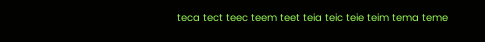teca tect teec teem teet teia teic teie teim tema teme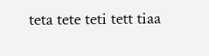teta tete teti tett tiaa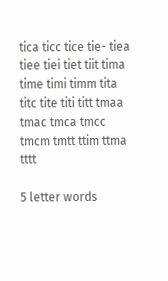tica ticc tice tie- tiea tiee tiei tiet tiit tima time timi timm tita titc tite titi titt tmaa tmac tmca tmcc tmcm tmtt ttim ttma tttt

5 letter words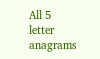All 5 letter anagrams